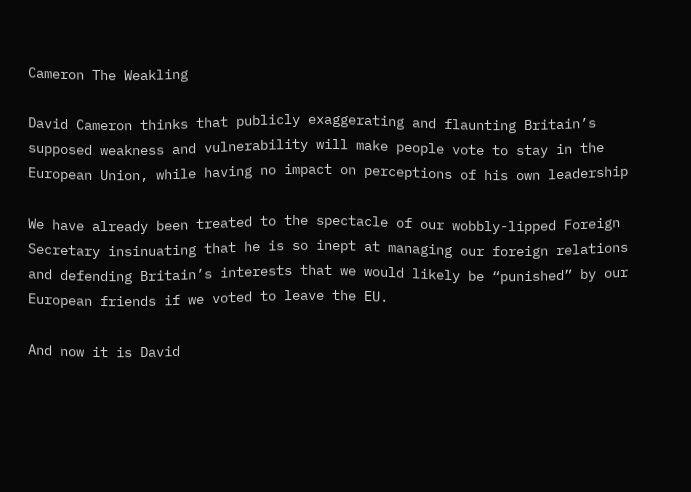Cameron The Weakling

David Cameron thinks that publicly exaggerating and flaunting Britain’s supposed weakness and vulnerability will make people vote to stay in the European Union, while having no impact on perceptions of his own leadership

We have already been treated to the spectacle of our wobbly-lipped Foreign Secretary insinuating that he is so inept at managing our foreign relations and defending Britain’s interests that we would likely be “punished” by our European friends if we voted to leave the EU.

And now it is David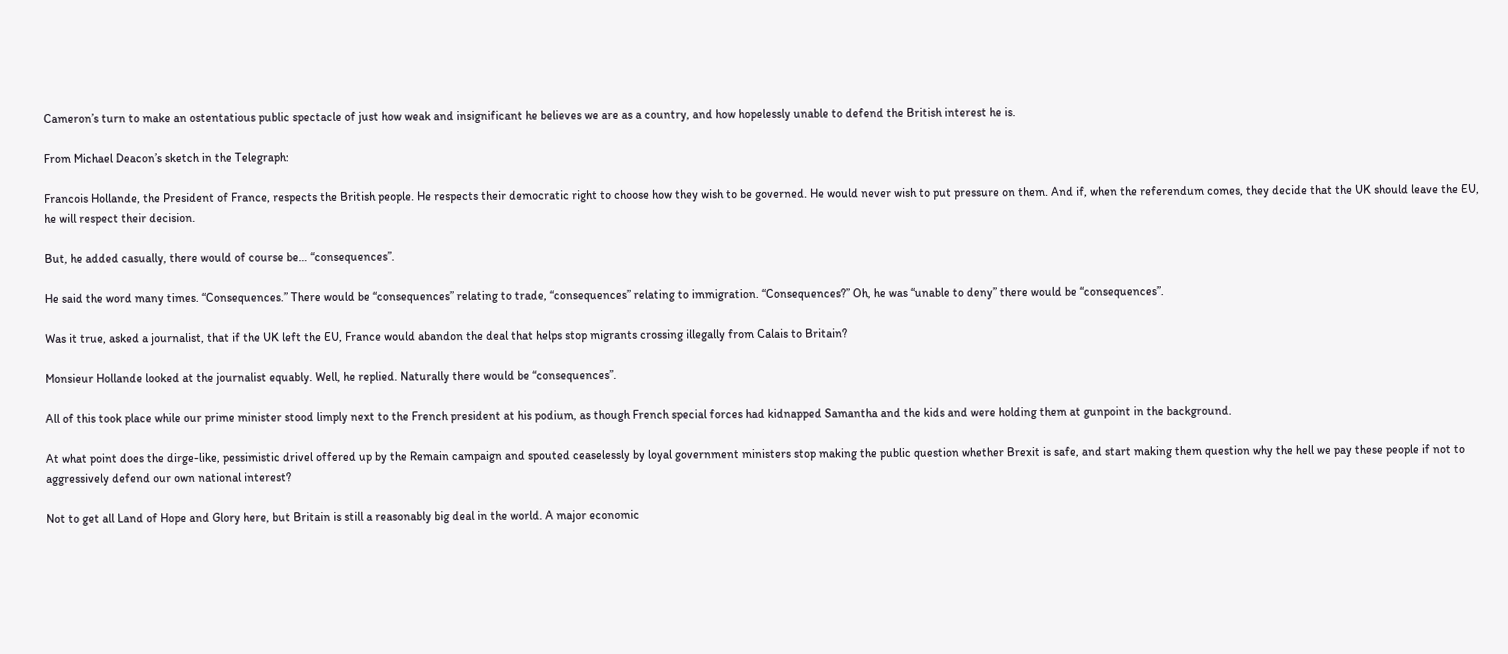Cameron’s turn to make an ostentatious public spectacle of just how weak and insignificant he believes we are as a country, and how hopelessly unable to defend the British interest he is.

From Michael Deacon’s sketch in the Telegraph:

Francois Hollande, the President of France, respects the British people. He respects their democratic right to choose how they wish to be governed. He would never wish to put pressure on them. And if, when the referendum comes, they decide that the UK should leave the EU, he will respect their decision.

But, he added casually, there would of course be… “consequences”.

He said the word many times. “Consequences.” There would be “consequences” relating to trade, “consequences” relating to immigration. “Consequences?” Oh, he was “unable to deny” there would be “consequences”.

Was it true, asked a journalist, that if the UK left the EU, France would abandon the deal that helps stop migrants crossing illegally from Calais to Britain?

Monsieur Hollande looked at the journalist equably. Well, he replied. Naturally there would be “consequences”.

All of this took place while our prime minister stood limply next to the French president at his podium, as though French special forces had kidnapped Samantha and the kids and were holding them at gunpoint in the background.

At what point does the dirge-like, pessimistic drivel offered up by the Remain campaign and spouted ceaselessly by loyal government ministers stop making the public question whether Brexit is safe, and start making them question why the hell we pay these people if not to aggressively defend our own national interest?

Not to get all Land of Hope and Glory here, but Britain is still a reasonably big deal in the world. A major economic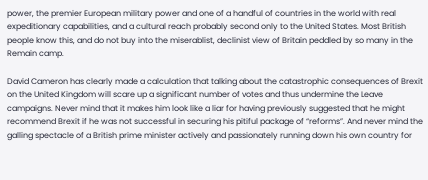power, the premier European military power and one of a handful of countries in the world with real expeditionary capabilities, and a cultural reach probably second only to the United States. Most British people know this, and do not buy into the miserablist, declinist view of Britain peddled by so many in the Remain camp.

David Cameron has clearly made a calculation that talking about the catastrophic consequences of Brexit on the United Kingdom will scare up a significant number of votes and thus undermine the Leave campaigns. Never mind that it makes him look like a liar for having previously suggested that he might recommend Brexit if he was not successful in securing his pitiful package of “reforms”. And never mind the galling spectacle of a British prime minister actively and passionately running down his own country for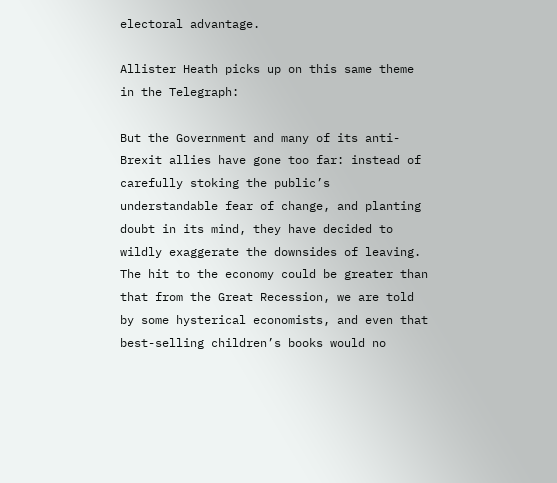electoral advantage.

Allister Heath picks up on this same theme in the Telegraph:

But the Government and many of its anti-Brexit allies have gone too far: instead of carefully stoking the public’s understandable fear of change, and planting doubt in its mind, they have decided to wildly exaggerate the downsides of leaving. The hit to the economy could be greater than that from the Great Recession, we are told by some hysterical economists, and even that best-selling children’s books would no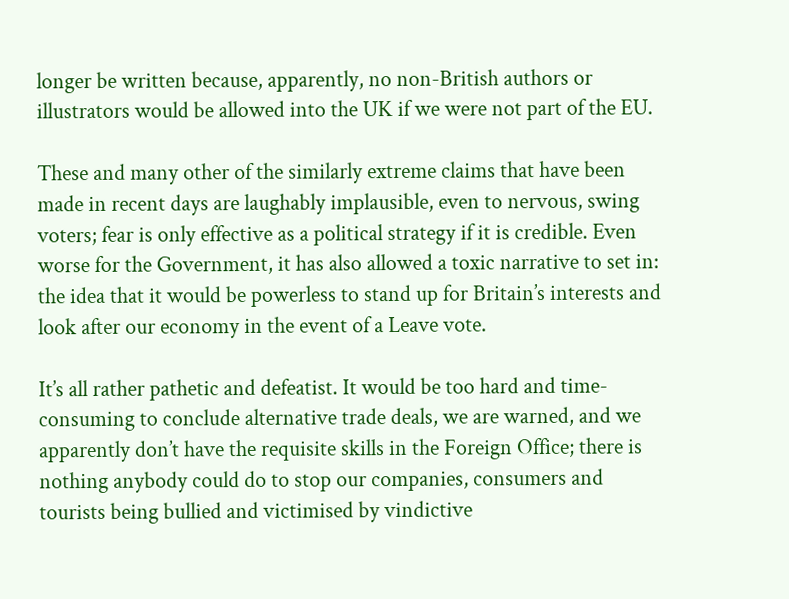longer be written because, apparently, no non-British authors or illustrators would be allowed into the UK if we were not part of the EU.

These and many other of the similarly extreme claims that have been made in recent days are laughably implausible, even to nervous, swing voters; fear is only effective as a political strategy if it is credible. Even worse for the Government, it has also allowed a toxic narrative to set in: the idea that it would be powerless to stand up for Britain’s interests and look after our economy in the event of a Leave vote.

It’s all rather pathetic and defeatist. It would be too hard and time-consuming to conclude alternative trade deals, we are warned, and we apparently don’t have the requisite skills in the Foreign Office; there is nothing anybody could do to stop our companies, consumers and tourists being bullied and victimised by vindictive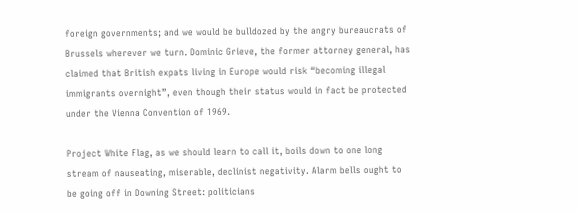foreign governments; and we would be bulldozed by the angry bureaucrats of Brussels wherever we turn. Dominic Grieve, the former attorney general, has claimed that British expats living in Europe would risk “becoming illegal immigrants overnight”, even though their status would in fact be protected under the Vienna Convention of 1969.

Project White Flag, as we should learn to call it, boils down to one long stream of nauseating, miserable, declinist negativity. Alarm bells ought to be going off in Downing Street: politicians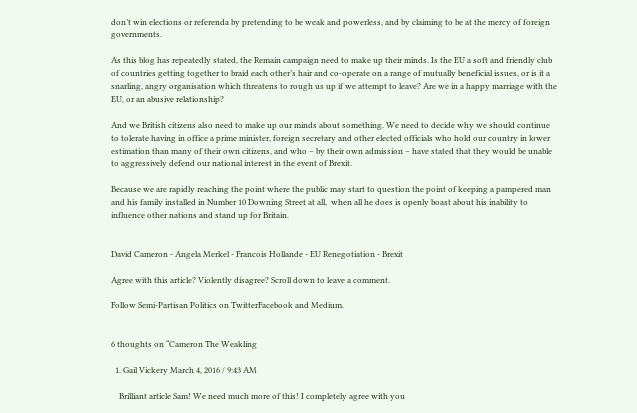don’t win elections or referenda by pretending to be weak and powerless, and by claiming to be at the mercy of foreign governments.

As this blog has repeatedly stated, the Remain campaign need to make up their minds. Is the EU a soft and friendly club of countries getting together to braid each other’s hair and co-operate on a range of mutually beneficial issues, or is it a snarling, angry organisation which threatens to rough us up if we attempt to leave? Are we in a happy marriage with the EU, or an abusive relationship?

And we British citizens also need to make up our minds about something. We need to decide why we should continue to tolerate having in office a prime minister, foreign secretary and other elected officials who hold our country in lower estimation than many of their own citizens, and who – by their own admission – have stated that they would be unable to aggressively defend our national interest in the event of Brexit.

Because we are rapidly reaching the point where the public may start to question the point of keeping a pampered man and his family installed in Number 10 Downing Street at all,  when all he does is openly boast about his inability to influence other nations and stand up for Britain.


David Cameron - Angela Merkel - Francois Hollande - EU Renegotiation - Brexit

Agree with this article? Violently disagree? Scroll down to leave a comment.

Follow Semi-Partisan Politics on TwitterFacebook and Medium.


6 thoughts on “Cameron The Weakling

  1. Gail Vickery March 4, 2016 / 9:43 AM

    Brilliant article Sam! We need much more of this! I completely agree with you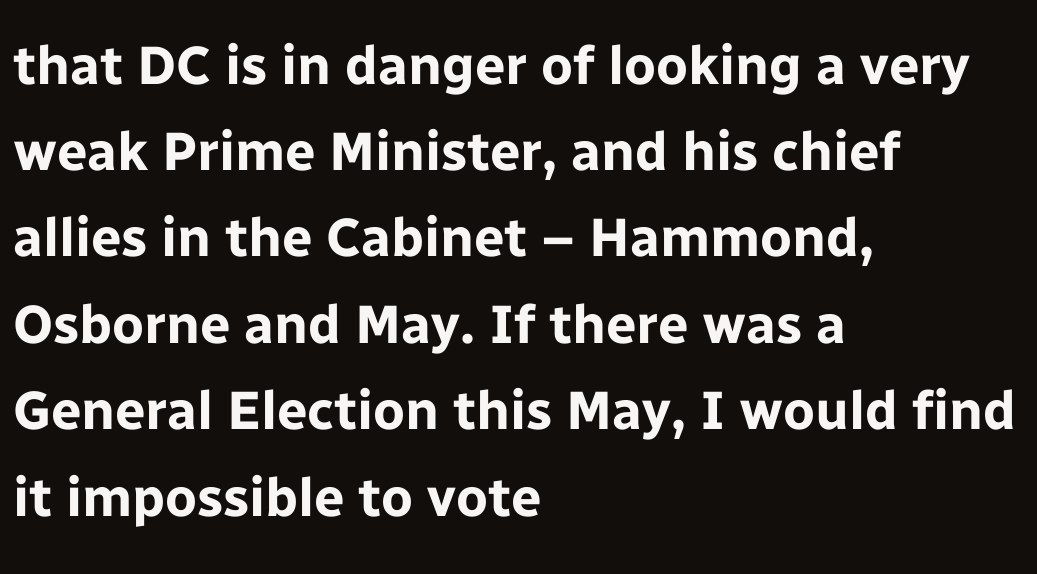that DC is in danger of looking a very weak Prime Minister, and his chief allies in the Cabinet – Hammond, Osborne and May. If there was a General Election this May, I would find it impossible to vote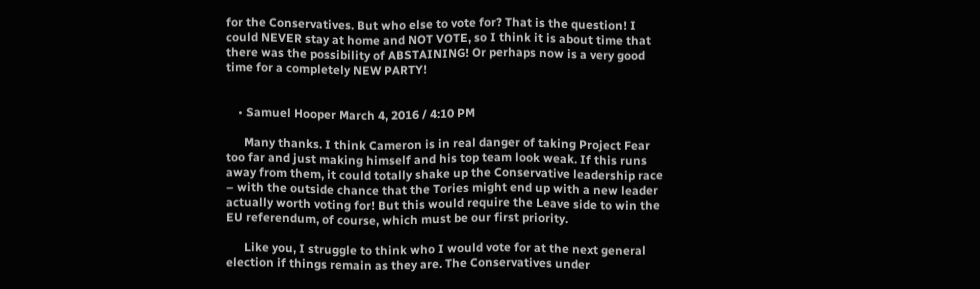for the Conservatives. But who else to vote for? That is the question! I could NEVER stay at home and NOT VOTE, so I think it is about time that there was the possibility of ABSTAINING! Or perhaps now is a very good time for a completely NEW PARTY!


    • Samuel Hooper March 4, 2016 / 4:10 PM

      Many thanks. I think Cameron is in real danger of taking Project Fear too far and just making himself and his top team look weak. If this runs away from them, it could totally shake up the Conservative leadership race – with the outside chance that the Tories might end up with a new leader actually worth voting for! But this would require the Leave side to win the EU referendum, of course, which must be our first priority.

      Like you, I struggle to think who I would vote for at the next general election if things remain as they are. The Conservatives under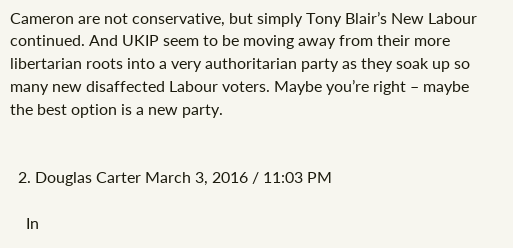Cameron are not conservative, but simply Tony Blair’s New Labour continued. And UKIP seem to be moving away from their more libertarian roots into a very authoritarian party as they soak up so many new disaffected Labour voters. Maybe you’re right – maybe the best option is a new party.


  2. Douglas Carter March 3, 2016 / 11:03 PM

    In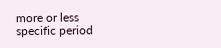more or less specific period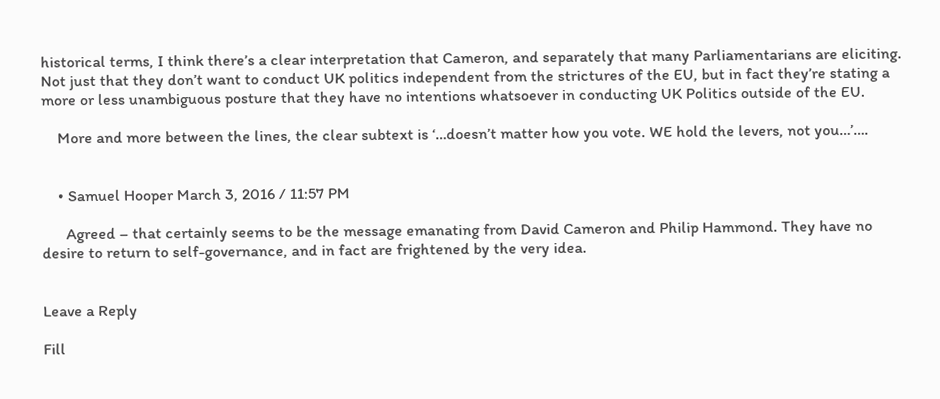historical terms, I think there’s a clear interpretation that Cameron, and separately that many Parliamentarians are eliciting. Not just that they don’t want to conduct UK politics independent from the strictures of the EU, but in fact they’re stating a more or less unambiguous posture that they have no intentions whatsoever in conducting UK Politics outside of the EU.

    More and more between the lines, the clear subtext is ‘…doesn’t matter how you vote. WE hold the levers, not you…’….


    • Samuel Hooper March 3, 2016 / 11:57 PM

      Agreed – that certainly seems to be the message emanating from David Cameron and Philip Hammond. They have no desire to return to self-governance, and in fact are frightened by the very idea.


Leave a Reply

Fill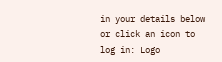in your details below or click an icon to log in: Logo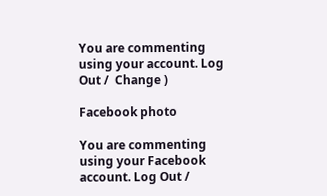You are commenting using your account. Log Out /  Change )

Facebook photo

You are commenting using your Facebook account. Log Out /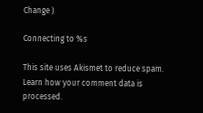Change )

Connecting to %s

This site uses Akismet to reduce spam. Learn how your comment data is processed.